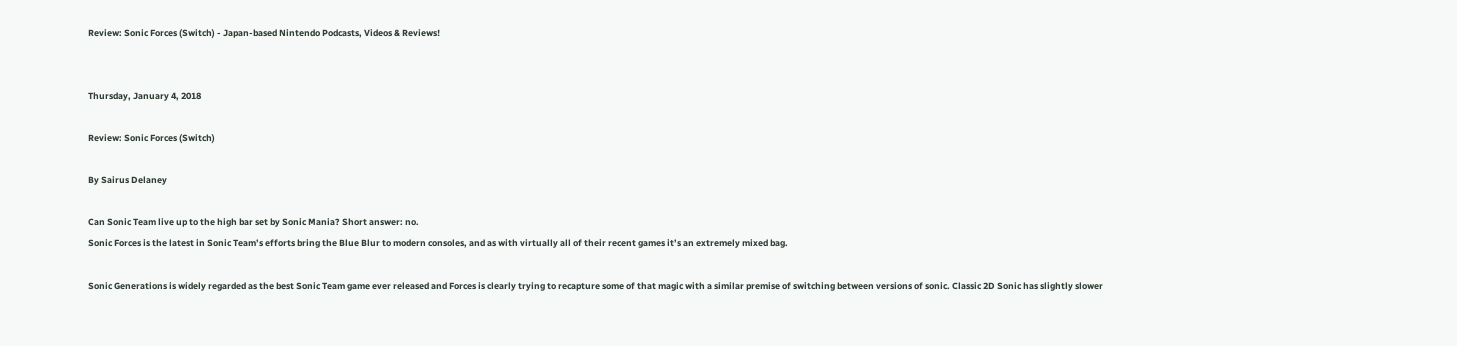Review: Sonic Forces (Switch) - Japan-based Nintendo Podcasts, Videos & Reviews!


Thursday, January 4, 2018

Review: Sonic Forces (Switch)

By Sairus Delaney

Can Sonic Team live up to the high bar set by Sonic Mania? Short answer: no.
Sonic Forces is the latest in Sonic Team’s efforts bring the Blue Blur to modern consoles, and as with virtually all of their recent games it’s an extremely mixed bag.

Sonic Generations is widely regarded as the best Sonic Team game ever released and Forces is clearly trying to recapture some of that magic with a similar premise of switching between versions of sonic. Classic 2D Sonic has slightly slower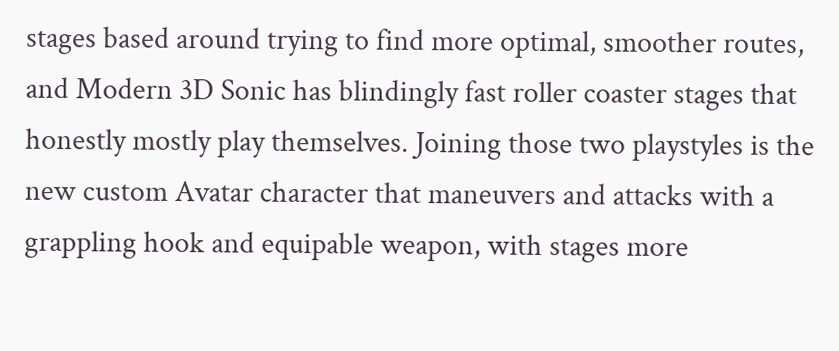stages based around trying to find more optimal, smoother routes, and Modern 3D Sonic has blindingly fast roller coaster stages that honestly mostly play themselves. Joining those two playstyles is the new custom Avatar character that maneuvers and attacks with a grappling hook and equipable weapon, with stages more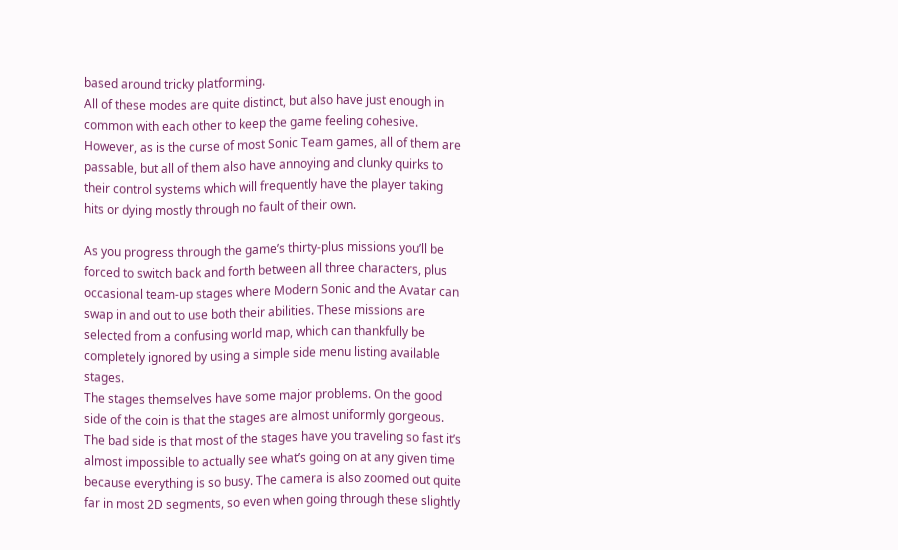based around tricky platforming.
All of these modes are quite distinct, but also have just enough in common with each other to keep the game feeling cohesive. However, as is the curse of most Sonic Team games, all of them are passable, but all of them also have annoying and clunky quirks to their control systems which will frequently have the player taking hits or dying mostly through no fault of their own.

As you progress through the game’s thirty-plus missions you’ll be forced to switch back and forth between all three characters, plus occasional team-up stages where Modern Sonic and the Avatar can swap in and out to use both their abilities. These missions are selected from a confusing world map, which can thankfully be completely ignored by using a simple side menu listing available stages.
The stages themselves have some major problems. On the good side of the coin is that the stages are almost uniformly gorgeous. The bad side is that most of the stages have you traveling so fast it’s almost impossible to actually see what’s going on at any given time because everything is so busy. The camera is also zoomed out quite far in most 2D segments, so even when going through these slightly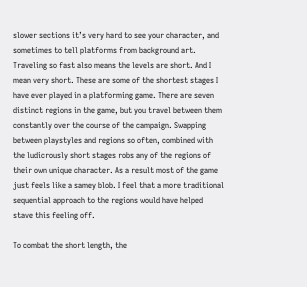slower sections it’s very hard to see your character, and sometimes to tell platforms from background art.
Traveling so fast also means the levels are short. And I mean very short. These are some of the shortest stages I have ever played in a platforming game. There are seven distinct regions in the game, but you travel between them constantly over the course of the campaign. Swapping between playstyles and regions so often, combined with the ludicrously short stages robs any of the regions of their own unique character. As a result most of the game just feels like a samey blob. I feel that a more traditional sequential approach to the regions would have helped stave this feeling off.

To combat the short length, the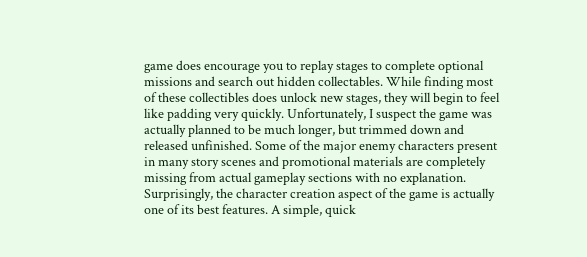game does encourage you to replay stages to complete optional missions and search out hidden collectables. While finding most of these collectibles does unlock new stages, they will begin to feel like padding very quickly. Unfortunately, I suspect the game was actually planned to be much longer, but trimmed down and released unfinished. Some of the major enemy characters present in many story scenes and promotional materials are completely missing from actual gameplay sections with no explanation.
Surprisingly, the character creation aspect of the game is actually one of its best features. A simple, quick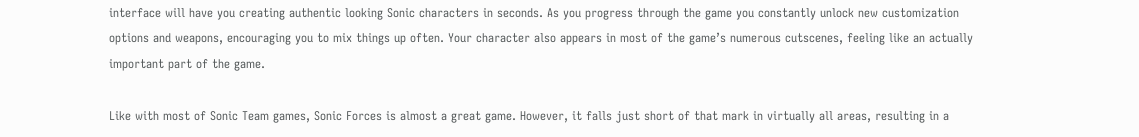interface will have you creating authentic looking Sonic characters in seconds. As you progress through the game you constantly unlock new customization options and weapons, encouraging you to mix things up often. Your character also appears in most of the game’s numerous cutscenes, feeling like an actually important part of the game.

Like with most of Sonic Team games, Sonic Forces is almost a great game. However, it falls just short of that mark in virtually all areas, resulting in a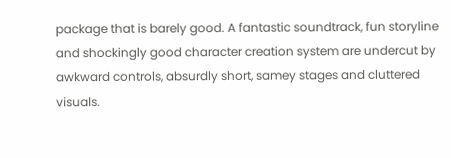package that is barely good. A fantastic soundtrack, fun storyline and shockingly good character creation system are undercut by awkward controls, absurdly short, samey stages and cluttered visuals.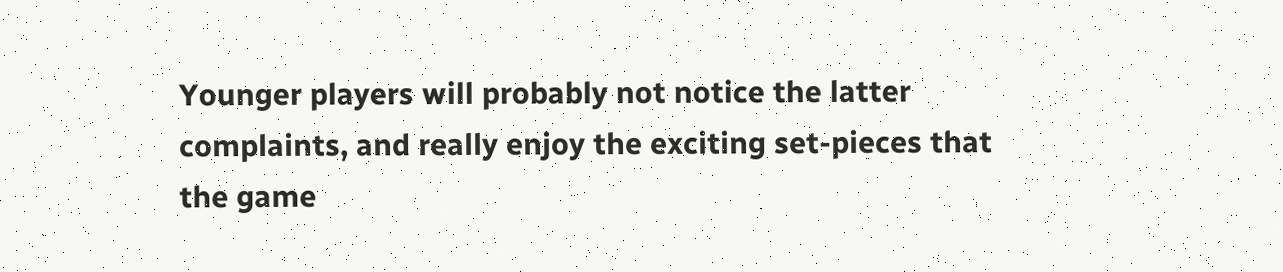Younger players will probably not notice the latter complaints, and really enjoy the exciting set-pieces that the game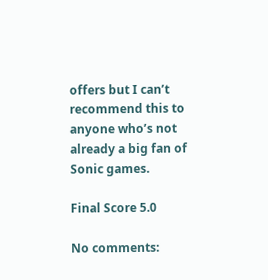offers but I can’t recommend this to anyone who’s not already a big fan of Sonic games.

Final Score 5.0

No comments: